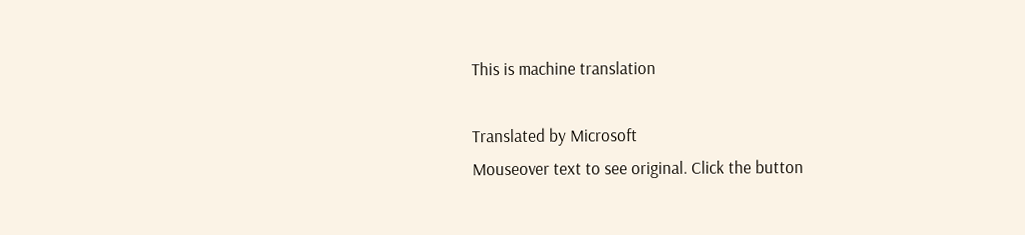This is machine translation

Translated by Microsoft
Mouseover text to see original. Click the button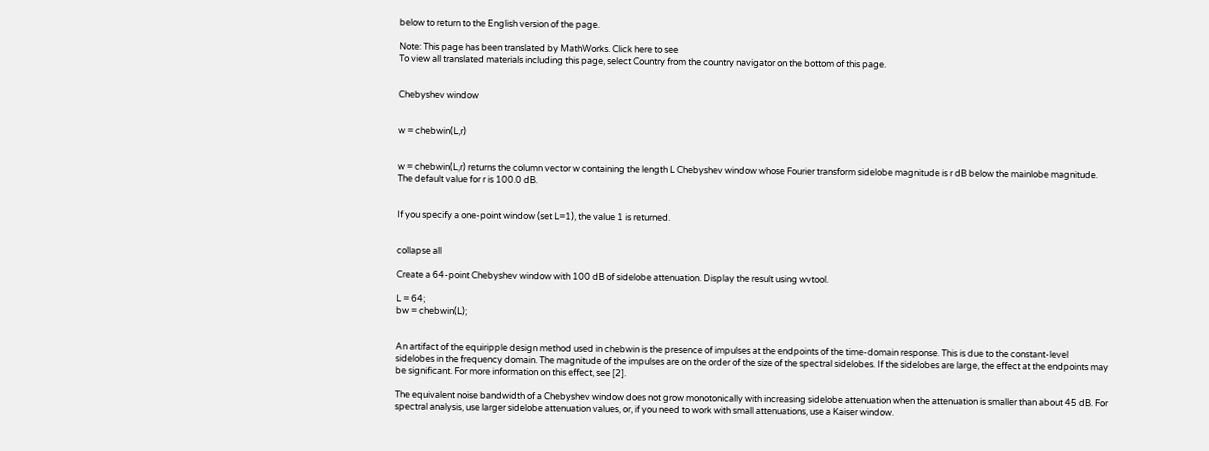below to return to the English version of the page.

Note: This page has been translated by MathWorks. Click here to see
To view all translated materials including this page, select Country from the country navigator on the bottom of this page.


Chebyshev window


w = chebwin(L,r)


w = chebwin(L,r) returns the column vector w containing the length L Chebyshev window whose Fourier transform sidelobe magnitude is r dB below the mainlobe magnitude. The default value for r is 100.0 dB.


If you specify a one-point window (set L=1), the value 1 is returned.


collapse all

Create a 64-point Chebyshev window with 100 dB of sidelobe attenuation. Display the result using wvtool.

L = 64;
bw = chebwin(L);


An artifact of the equiripple design method used in chebwin is the presence of impulses at the endpoints of the time-domain response. This is due to the constant-level sidelobes in the frequency domain. The magnitude of the impulses are on the order of the size of the spectral sidelobes. If the sidelobes are large, the effect at the endpoints may be significant. For more information on this effect, see [2].

The equivalent noise bandwidth of a Chebyshev window does not grow monotonically with increasing sidelobe attenuation when the attenuation is smaller than about 45 dB. For spectral analysis, use larger sidelobe attenuation values, or, if you need to work with small attenuations, use a Kaiser window.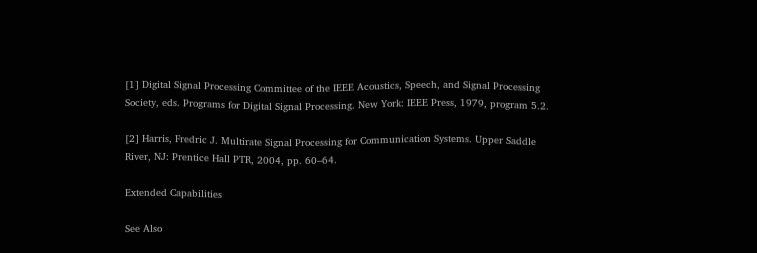[1] Digital Signal Processing Committee of the IEEE Acoustics, Speech, and Signal Processing Society, eds. Programs for Digital Signal Processing. New York: IEEE Press, 1979, program 5.2.

[2] Harris, Fredric J. Multirate Signal Processing for Communication Systems. Upper Saddle River, NJ: Prentice Hall PTR, 2004, pp. 60–64.

Extended Capabilities

See Also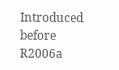Introduced before R2006a